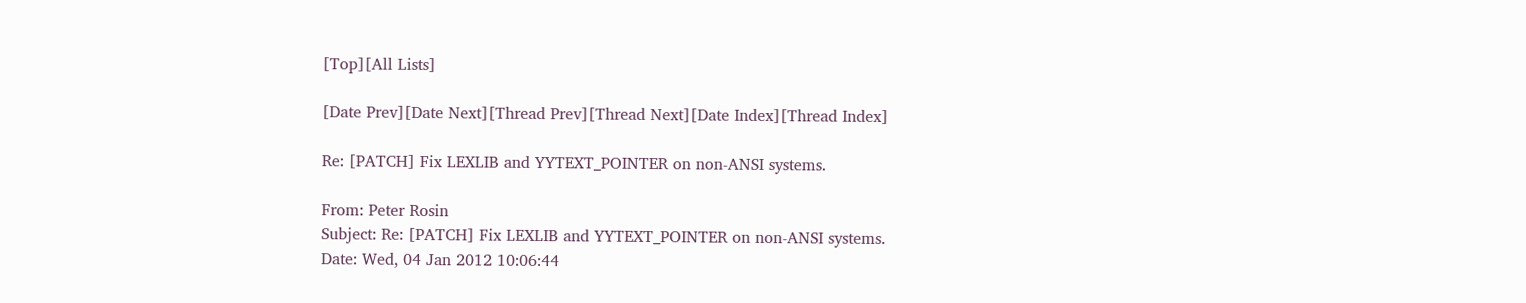[Top][All Lists]

[Date Prev][Date Next][Thread Prev][Thread Next][Date Index][Thread Index]

Re: [PATCH] Fix LEXLIB and YYTEXT_POINTER on non-ANSI systems.

From: Peter Rosin
Subject: Re: [PATCH] Fix LEXLIB and YYTEXT_POINTER on non-ANSI systems.
Date: Wed, 04 Jan 2012 10:06:44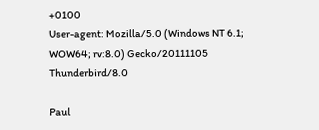+0100
User-agent: Mozilla/5.0 (Windows NT 6.1; WOW64; rv:8.0) Gecko/20111105 Thunderbird/8.0

Paul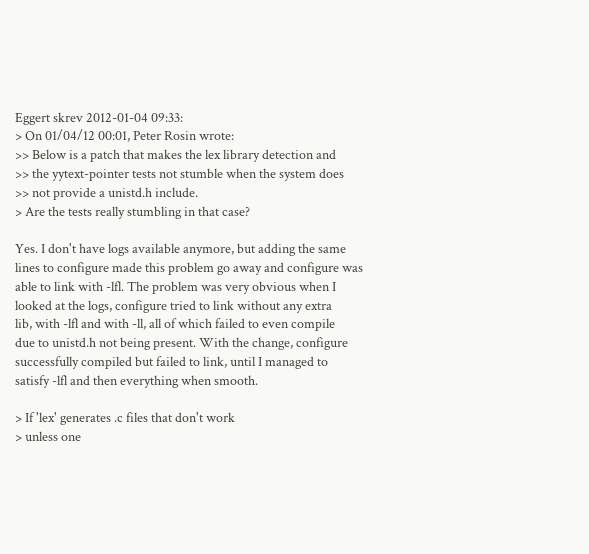Eggert skrev 2012-01-04 09:33:
> On 01/04/12 00:01, Peter Rosin wrote:
>> Below is a patch that makes the lex library detection and
>> the yytext-pointer tests not stumble when the system does
>> not provide a unistd.h include.
> Are the tests really stumbling in that case?

Yes. I don't have logs available anymore, but adding the same
lines to configure made this problem go away and configure was
able to link with -lfl. The problem was very obvious when I
looked at the logs, configure tried to link without any extra
lib, with -lfl and with -ll, all of which failed to even compile
due to unistd.h not being present. With the change, configure
successfully compiled but failed to link, until I managed to
satisfy -lfl and then everything when smooth.

> If 'lex' generates .c files that don't work
> unless one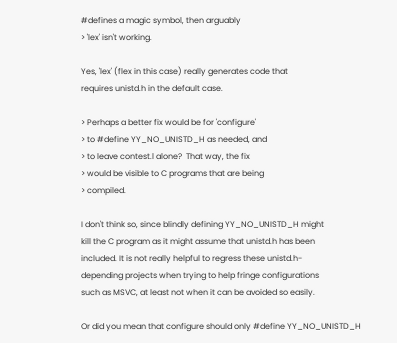#defines a magic symbol, then arguably
> 'lex' isn't working.

Yes, 'lex' (flex in this case) really generates code that
requires unistd.h in the default case.

> Perhaps a better fix would be for 'configure'
> to #define YY_NO_UNISTD_H as needed, and
> to leave contest.l alone?  That way, the fix
> would be visible to C programs that are being
> compiled.

I don't think so, since blindly defining YY_NO_UNISTD_H might
kill the C program as it might assume that unistd.h has been
included. It is not really helpful to regress these unistd.h-
depending projects when trying to help fringe configurations
such as MSVC, at least not when it can be avoided so easily.

Or did you mean that configure should only #define YY_NO_UNISTD_H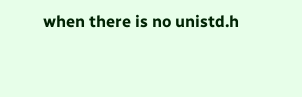when there is no unistd.h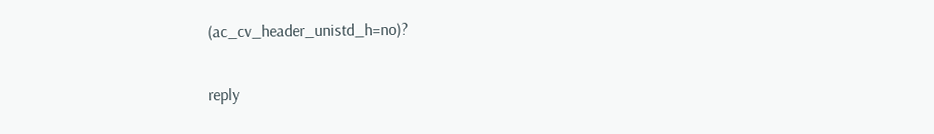(ac_cv_header_unistd_h=no)?


reply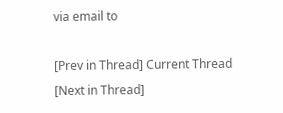via email to

[Prev in Thread] Current Thread [Next in Thread]